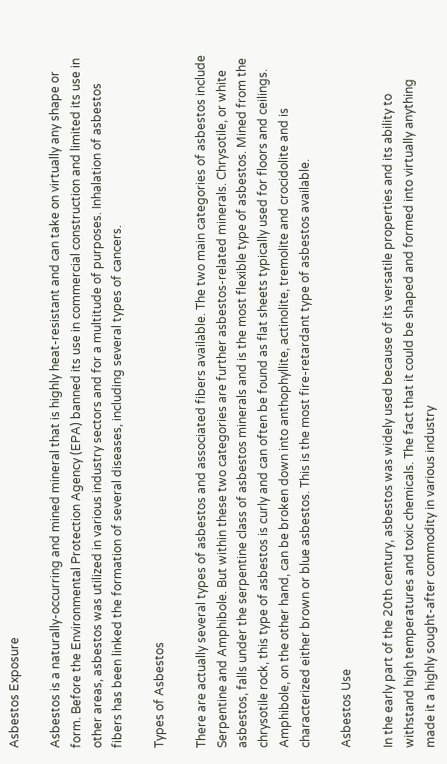Asbestos Exposure

Asbestos is a naturally-occurring and mined mineral that is highly heat-resistant and can take on virtually any shape or form. Before the Environmental Protection Agency (EPA) banned its use in commercial construction and limited its use in other areas, asbestos was utilized in various industry sectors and for a multitude of purposes. Inhalation of asbestos fibers has been linked the formation of several diseases, including several types of cancers.

Types of Asbestos

There are actually several types of asbestos and associated fibers available. The two main categories of asbestos include Serpentine and Amphibole. But within these two categories are further asbestos-related minerals. Chrysotile, or white asbestos, falls under the serpentine class of asbestos minerals and is the most flexible type of asbestos. Mined from the chrysotile rock, this type of asbestos is curly and can often be found as flat sheets typically used for floors and ceilings. Amphibole, on the other hand, can be broken down into anthophyllite, actinolite, tremolite and crocidolite and is characterized either brown or blue asbestos. This is the most fire-retardant type of asbestos available.

Asbestos Use

In the early part of the 20th century, asbestos was widely used because of its versatile properties and its ability to withstand high temperatures and toxic chemicals. The fact that it could be shaped and formed into virtually anything made it a highly sought-after commodity in various industry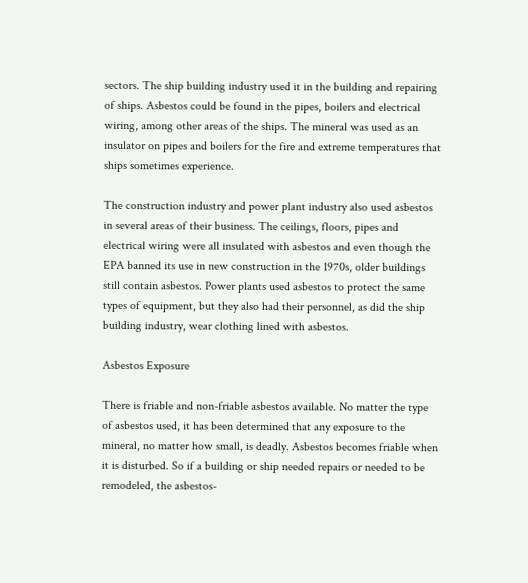sectors. The ship building industry used it in the building and repairing of ships. Asbestos could be found in the pipes, boilers and electrical wiring, among other areas of the ships. The mineral was used as an insulator on pipes and boilers for the fire and extreme temperatures that ships sometimes experience.

The construction industry and power plant industry also used asbestos in several areas of their business. The ceilings, floors, pipes and electrical wiring were all insulated with asbestos and even though the EPA banned its use in new construction in the 1970s, older buildings still contain asbestos. Power plants used asbestos to protect the same types of equipment, but they also had their personnel, as did the ship building industry, wear clothing lined with asbestos.

Asbestos Exposure

There is friable and non-friable asbestos available. No matter the type of asbestos used, it has been determined that any exposure to the mineral, no matter how small, is deadly. Asbestos becomes friable when it is disturbed. So if a building or ship needed repairs or needed to be remodeled, the asbestos-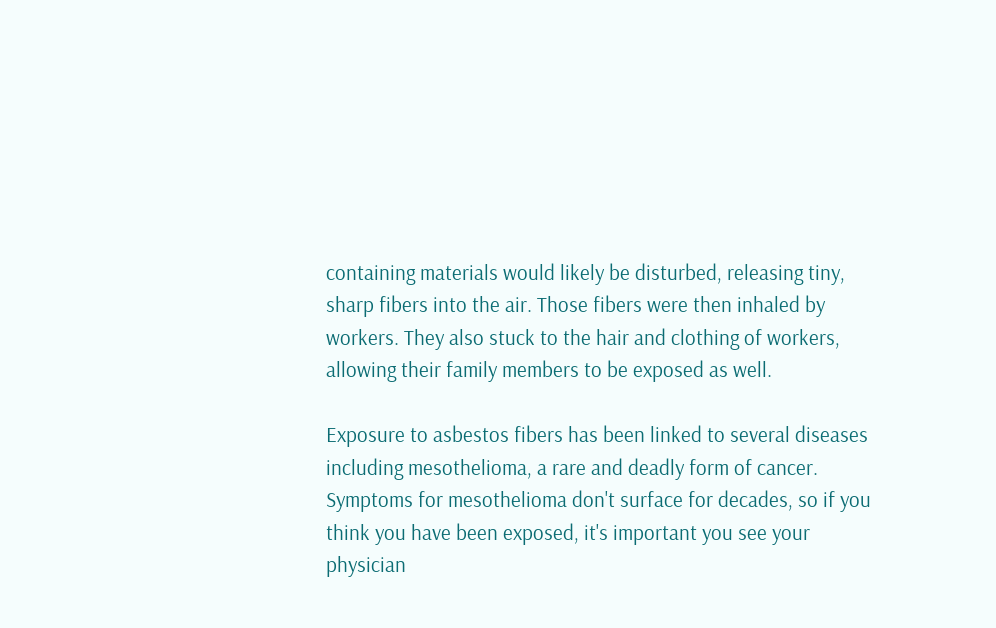containing materials would likely be disturbed, releasing tiny, sharp fibers into the air. Those fibers were then inhaled by workers. They also stuck to the hair and clothing of workers, allowing their family members to be exposed as well.

Exposure to asbestos fibers has been linked to several diseases including mesothelioma, a rare and deadly form of cancer. Symptoms for mesothelioma don't surface for decades, so if you think you have been exposed, it's important you see your physician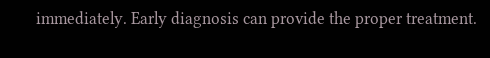immediately. Early diagnosis can provide the proper treatment.